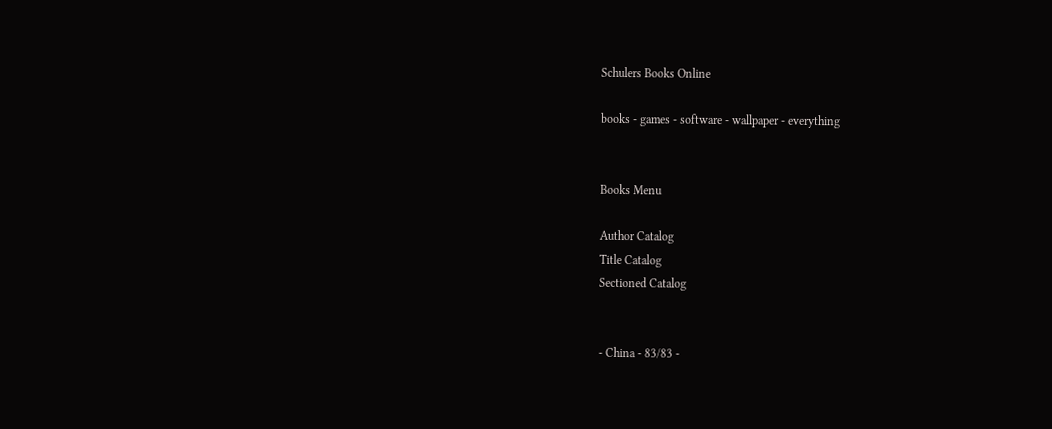Schulers Books Online

books - games - software - wallpaper - everything


Books Menu

Author Catalog
Title Catalog
Sectioned Catalog


- China - 83/83 -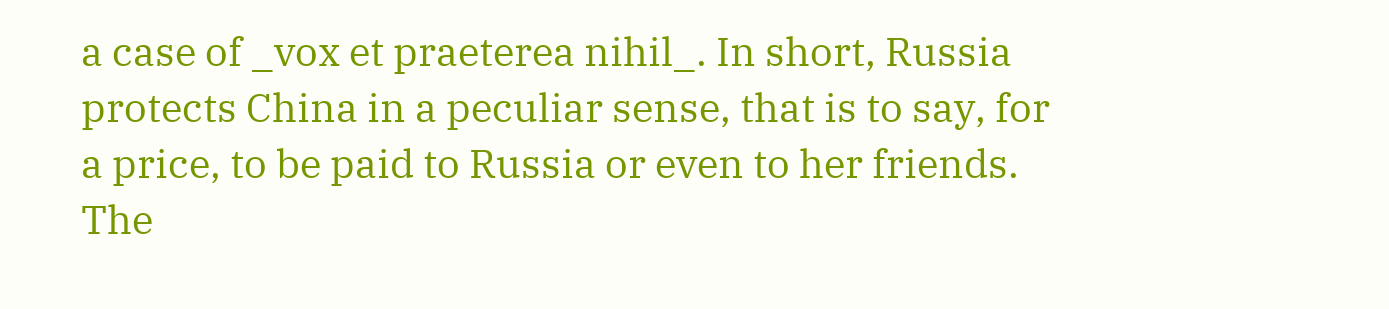a case of _vox et praeterea nihil_. In short, Russia protects China in a peculiar sense, that is to say, for a price, to be paid to Russia or even to her friends. The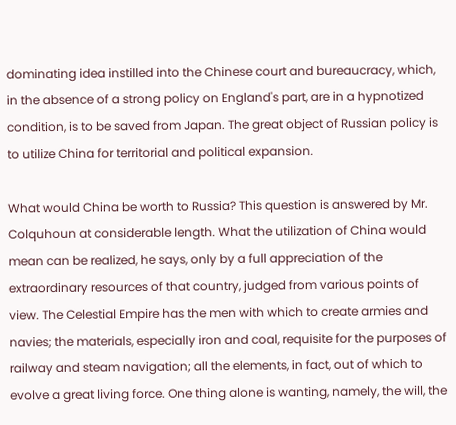dominating idea instilled into the Chinese court and bureaucracy, which, in the absence of a strong policy on England's part, are in a hypnotized condition, is to be saved from Japan. The great object of Russian policy is to utilize China for territorial and political expansion.

What would China be worth to Russia? This question is answered by Mr. Colquhoun at considerable length. What the utilization of China would mean can be realized, he says, only by a full appreciation of the extraordinary resources of that country, judged from various points of view. The Celestial Empire has the men with which to create armies and navies; the materials, especially iron and coal, requisite for the purposes of railway and steam navigation; all the elements, in fact, out of which to evolve a great living force. One thing alone is wanting, namely, the will, the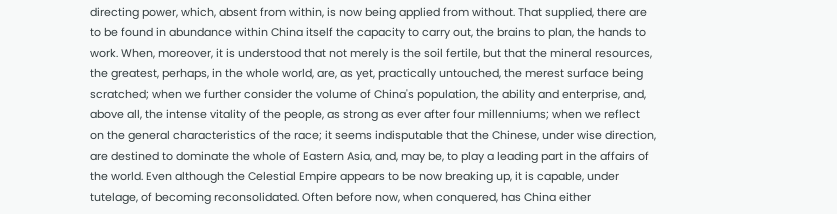directing power, which, absent from within, is now being applied from without. That supplied, there are to be found in abundance within China itself the capacity to carry out, the brains to plan, the hands to work. When, moreover, it is understood that not merely is the soil fertile, but that the mineral resources, the greatest, perhaps, in the whole world, are, as yet, practically untouched, the merest surface being scratched; when we further consider the volume of China's population, the ability and enterprise, and, above all, the intense vitality of the people, as strong as ever after four millenniums; when we reflect on the general characteristics of the race; it seems indisputable that the Chinese, under wise direction, are destined to dominate the whole of Eastern Asia, and, may be, to play a leading part in the affairs of the world. Even although the Celestial Empire appears to be now breaking up, it is capable, under tutelage, of becoming reconsolidated. Often before now, when conquered, has China either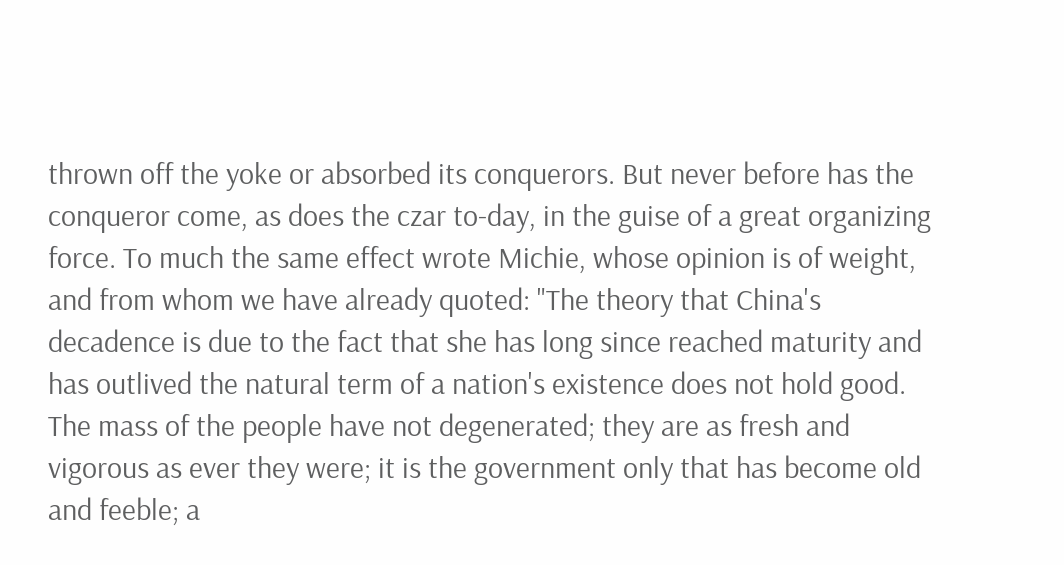thrown off the yoke or absorbed its conquerors. But never before has the conqueror come, as does the czar to-day, in the guise of a great organizing force. To much the same effect wrote Michie, whose opinion is of weight, and from whom we have already quoted: "The theory that China's decadence is due to the fact that she has long since reached maturity and has outlived the natural term of a nation's existence does not hold good. The mass of the people have not degenerated; they are as fresh and vigorous as ever they were; it is the government only that has become old and feeble; a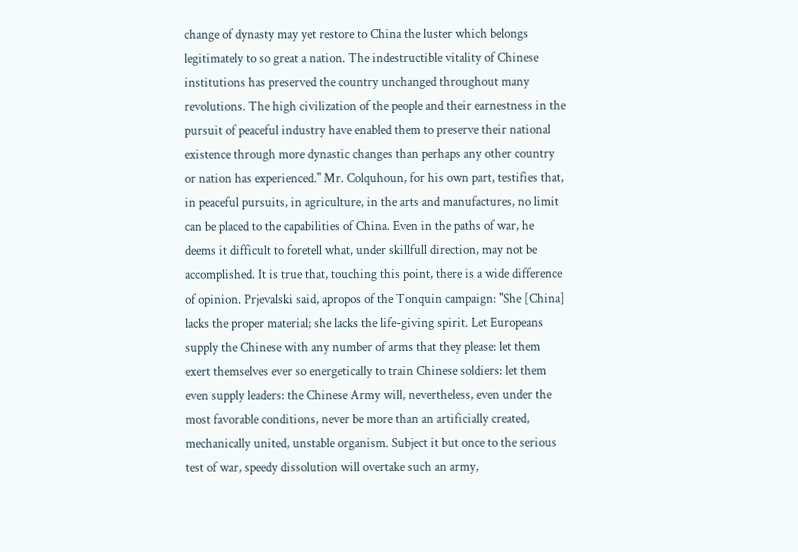change of dynasty may yet restore to China the luster which belongs legitimately to so great a nation. The indestructible vitality of Chinese institutions has preserved the country unchanged throughout many revolutions. The high civilization of the people and their earnestness in the pursuit of peaceful industry have enabled them to preserve their national existence through more dynastic changes than perhaps any other country or nation has experienced." Mr. Colquhoun, for his own part, testifies that, in peaceful pursuits, in agriculture, in the arts and manufactures, no limit can be placed to the capabilities of China. Even in the paths of war, he deems it difficult to foretell what, under skillfull direction, may not be accomplished. It is true that, touching this point, there is a wide difference of opinion. Prjevalski said, apropos of the Tonquin campaign: "She [China] lacks the proper material; she lacks the life-giving spirit. Let Europeans supply the Chinese with any number of arms that they please: let them exert themselves ever so energetically to train Chinese soldiers: let them even supply leaders: the Chinese Army will, nevertheless, even under the most favorable conditions, never be more than an artificially created, mechanically united, unstable organism. Subject it but once to the serious test of war, speedy dissolution will overtake such an army,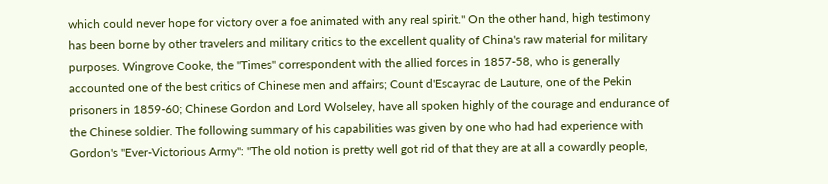which could never hope for victory over a foe animated with any real spirit." On the other hand, high testimony has been borne by other travelers and military critics to the excellent quality of China's raw material for military purposes. Wingrove Cooke, the "Times" correspondent with the allied forces in 1857-58, who is generally accounted one of the best critics of Chinese men and affairs; Count d'Escayrac de Lauture, one of the Pekin prisoners in 1859-60; Chinese Gordon and Lord Wolseley, have all spoken highly of the courage and endurance of the Chinese soldier. The following summary of his capabilities was given by one who had had experience with Gordon's "Ever-Victorious Army": "The old notion is pretty well got rid of that they are at all a cowardly people,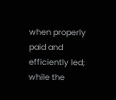when properly paid and efficiently led; while the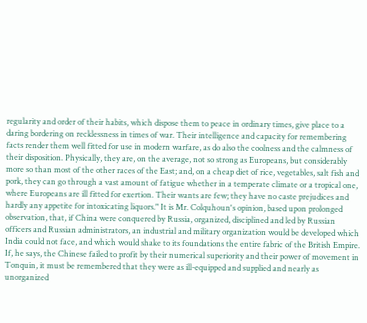regularity and order of their habits, which dispose them to peace in ordinary times, give place to a daring bordering on recklessness in times of war. Their intelligence and capacity for remembering facts render them well fitted for use in modern warfare, as do also the coolness and the calmness of their disposition. Physically, they are, on the average, not so strong as Europeans, but considerably more so than most of the other races of the East; and, on a cheap diet of rice, vegetables, salt fish and pork, they can go through a vast amount of fatigue whether in a temperate climate or a tropical one, where Europeans are ill fitted for exertion. Their wants are few; they have no caste prejudices and hardly any appetite for intoxicating liquors." It is Mr. Colquhoun's opinion, based upon prolonged observation, that, if China were conquered by Russia, organized, disciplined and led by Russian officers and Russian administrators, an industrial and military organization would be developed which India could not face, and which would shake to its foundations the entire fabric of the British Empire. If, he says, the Chinese failed to profit by their numerical superiority and their power of movement in Tonquin, it must be remembered that they were as ill-equipped and supplied and nearly as unorganized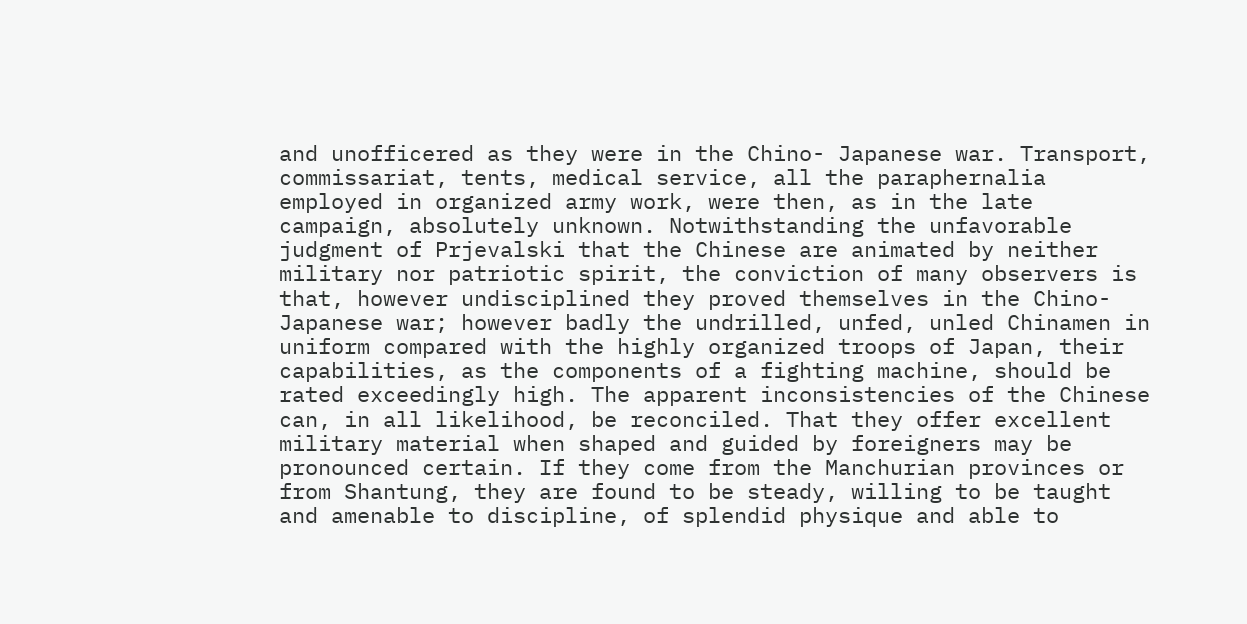and unofficered as they were in the Chino- Japanese war. Transport, commissariat, tents, medical service, all the paraphernalia employed in organized army work, were then, as in the late campaign, absolutely unknown. Notwithstanding the unfavorable judgment of Prjevalski that the Chinese are animated by neither military nor patriotic spirit, the conviction of many observers is that, however undisciplined they proved themselves in the Chino-Japanese war; however badly the undrilled, unfed, unled Chinamen in uniform compared with the highly organized troops of Japan, their capabilities, as the components of a fighting machine, should be rated exceedingly high. The apparent inconsistencies of the Chinese can, in all likelihood, be reconciled. That they offer excellent military material when shaped and guided by foreigners may be pronounced certain. If they come from the Manchurian provinces or from Shantung, they are found to be steady, willing to be taught and amenable to discipline, of splendid physique and able to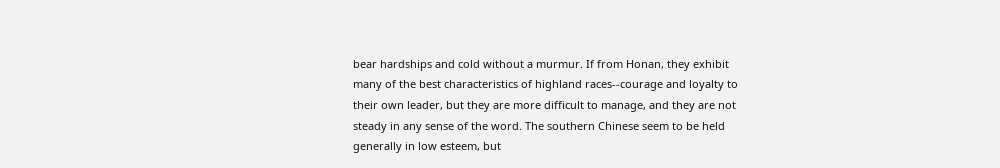bear hardships and cold without a murmur. If from Honan, they exhibit many of the best characteristics of highland races--courage and loyalty to their own leader, but they are more difficult to manage, and they are not steady in any sense of the word. The southern Chinese seem to be held generally in low esteem, but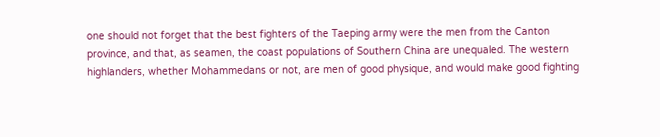one should not forget that the best fighters of the Taeping army were the men from the Canton province, and that, as seamen, the coast populations of Southern China are unequaled. The western highlanders, whether Mohammedans or not, are men of good physique, and would make good fighting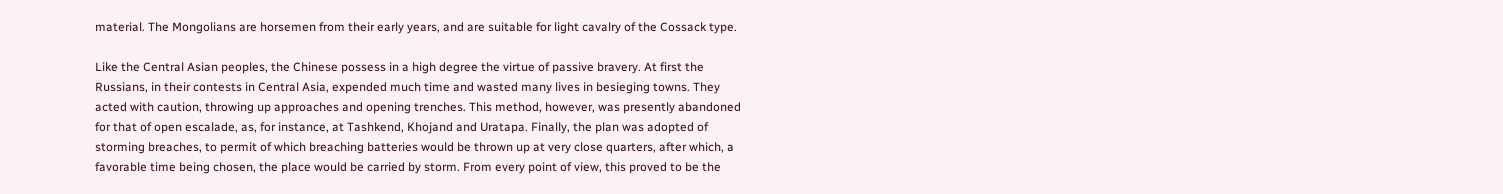material. The Mongolians are horsemen from their early years, and are suitable for light cavalry of the Cossack type.

Like the Central Asian peoples, the Chinese possess in a high degree the virtue of passive bravery. At first the Russians, in their contests in Central Asia, expended much time and wasted many lives in besieging towns. They acted with caution, throwing up approaches and opening trenches. This method, however, was presently abandoned for that of open escalade, as, for instance, at Tashkend, Khojand and Uratapa. Finally, the plan was adopted of storming breaches, to permit of which breaching batteries would be thrown up at very close quarters, after which, a favorable time being chosen, the place would be carried by storm. From every point of view, this proved to be the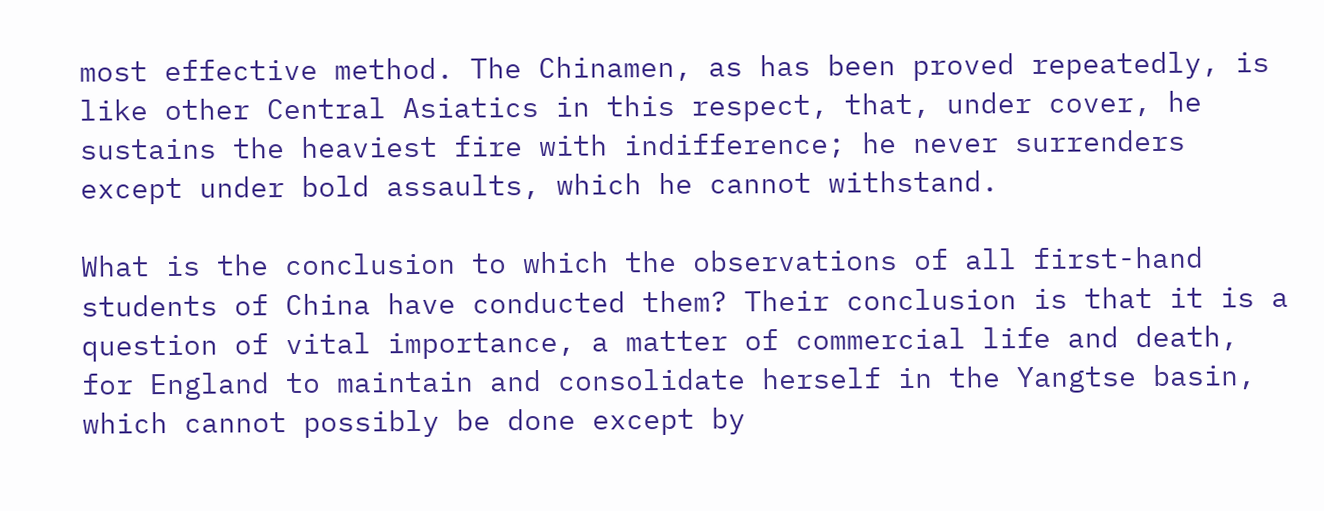most effective method. The Chinamen, as has been proved repeatedly, is like other Central Asiatics in this respect, that, under cover, he sustains the heaviest fire with indifference; he never surrenders except under bold assaults, which he cannot withstand.

What is the conclusion to which the observations of all first-hand students of China have conducted them? Their conclusion is that it is a question of vital importance, a matter of commercial life and death, for England to maintain and consolidate herself in the Yangtse basin, which cannot possibly be done except by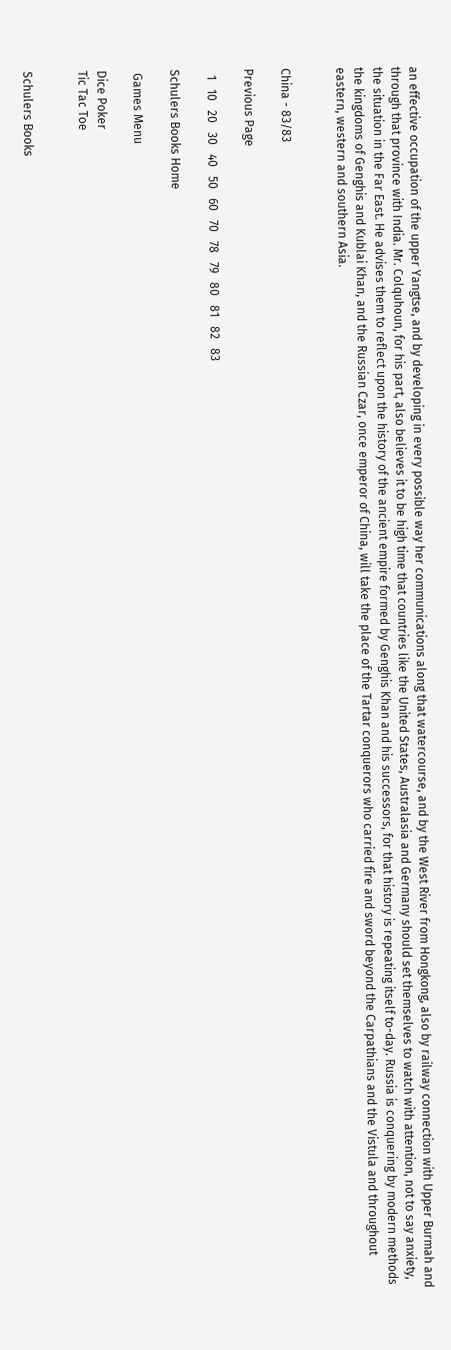an effective occupation of the upper Yangtse, and by developing in every possible way her communications along that watercourse, and by the West River from Hongkong, also by railway connection with Upper Burmah and through that province with India. Mr. Colquhoun, for his part, also believes it to be high time that countries like the United States, Australasia and Germany should set themselves to watch with attention, not to say anxiety, the situation in the Far East. He advises them to reflect upon the history of the ancient empire formed by Genghis Khan and his successors, for that history is repeating itself to-day. Russia is conquering by modern methods the kingdoms of Genghis and Kublai Khan, and the Russian Czar, once emperor of China, will take the place of the Tartar conquerors who carried fire and sword beyond the Carpathians and the Vistula and throughout eastern, western and southern Asia.


China - 83/83

Previous Page

  1   10   20   30   40   50   60   70   78   79   80   81   82   83

Schulers Books Home

 Games Menu

Dice Poker
Tic Tac Toe


Schulers Books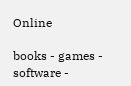Online

books - games - software -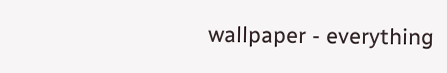wallpaper - everything